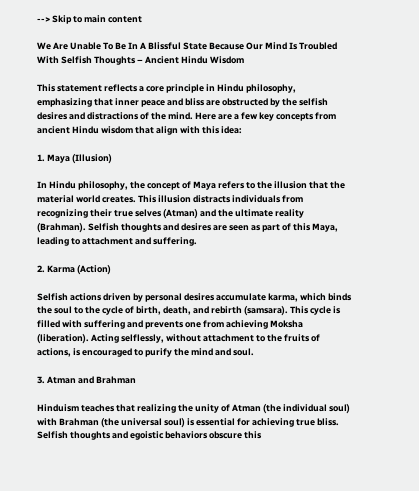--> Skip to main content

We Are Unable To Be In A Blissful State Because Our Mind Is Troubled With Selfish Thoughts – Ancient Hindu Wisdom

This statement reflects a core principle in Hindu philosophy, emphasizing that inner peace and bliss are obstructed by the selfish desires and distractions of the mind. Here are a few key concepts from ancient Hindu wisdom that align with this idea:

1. Maya (Illusion)

In Hindu philosophy, the concept of Maya refers to the illusion that the material world creates. This illusion distracts individuals from recognizing their true selves (Atman) and the ultimate reality (Brahman). Selfish thoughts and desires are seen as part of this Maya, leading to attachment and suffering.

2. Karma (Action)

Selfish actions driven by personal desires accumulate karma, which binds the soul to the cycle of birth, death, and rebirth (samsara). This cycle is filled with suffering and prevents one from achieving Moksha (liberation). Acting selflessly, without attachment to the fruits of actions, is encouraged to purify the mind and soul.

3. Atman and Brahman

Hinduism teaches that realizing the unity of Atman (the individual soul) with Brahman (the universal soul) is essential for achieving true bliss. Selfish thoughts and egoistic behaviors obscure this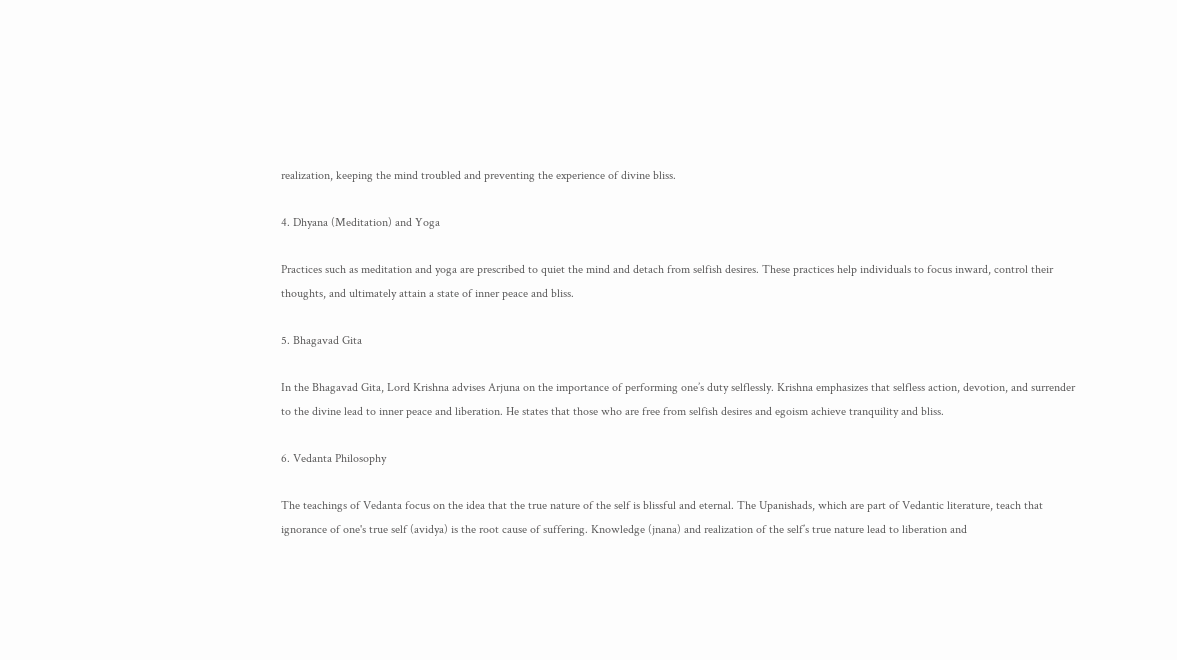realization, keeping the mind troubled and preventing the experience of divine bliss.

4. Dhyana (Meditation) and Yoga

Practices such as meditation and yoga are prescribed to quiet the mind and detach from selfish desires. These practices help individuals to focus inward, control their thoughts, and ultimately attain a state of inner peace and bliss.

5. Bhagavad Gita

In the Bhagavad Gita, Lord Krishna advises Arjuna on the importance of performing one’s duty selflessly. Krishna emphasizes that selfless action, devotion, and surrender to the divine lead to inner peace and liberation. He states that those who are free from selfish desires and egoism achieve tranquility and bliss.

6. Vedanta Philosophy

The teachings of Vedanta focus on the idea that the true nature of the self is blissful and eternal. The Upanishads, which are part of Vedantic literature, teach that ignorance of one's true self (avidya) is the root cause of suffering. Knowledge (jnana) and realization of the self’s true nature lead to liberation and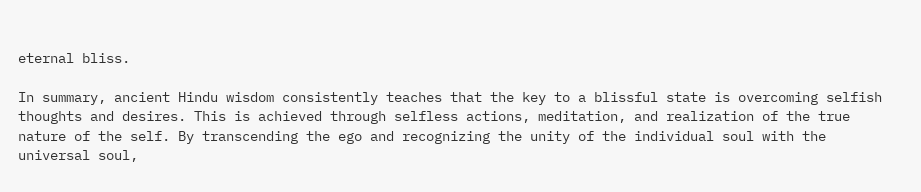eternal bliss.

In summary, ancient Hindu wisdom consistently teaches that the key to a blissful state is overcoming selfish thoughts and desires. This is achieved through selfless actions, meditation, and realization of the true nature of the self. By transcending the ego and recognizing the unity of the individual soul with the universal soul,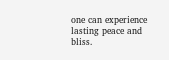one can experience lasting peace and bliss.